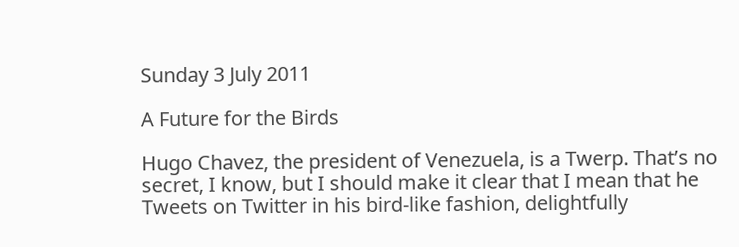Sunday 3 July 2011

A Future for the Birds

Hugo Chavez, the president of Venezuela, is a Twerp. That’s no secret, I know, but I should make it clear that I mean that he Tweets on Twitter in his bird-like fashion, delightfully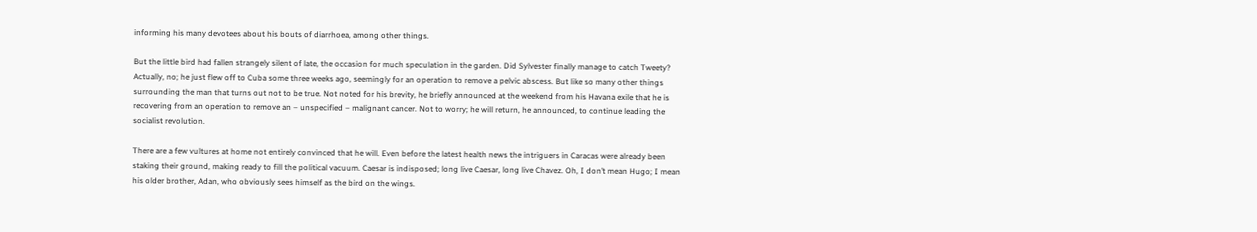informing his many devotees about his bouts of diarrhoea, among other things.

But the little bird had fallen strangely silent of late, the occasion for much speculation in the garden. Did Sylvester finally manage to catch Tweety? Actually, no; he just flew off to Cuba some three weeks ago, seemingly for an operation to remove a pelvic abscess. But like so many other things surrounding the man that turns out not to be true. Not noted for his brevity, he briefly announced at the weekend from his Havana exile that he is recovering from an operation to remove an – unspecified – malignant cancer. Not to worry; he will return, he announced, to continue leading the socialist revolution.

There are a few vultures at home not entirely convinced that he will. Even before the latest health news the intriguers in Caracas were already been staking their ground, making ready to fill the political vacuum. Caesar is indisposed; long live Caesar, long live Chavez. Oh, I don’t mean Hugo; I mean his older brother, Adan, who obviously sees himself as the bird on the wings.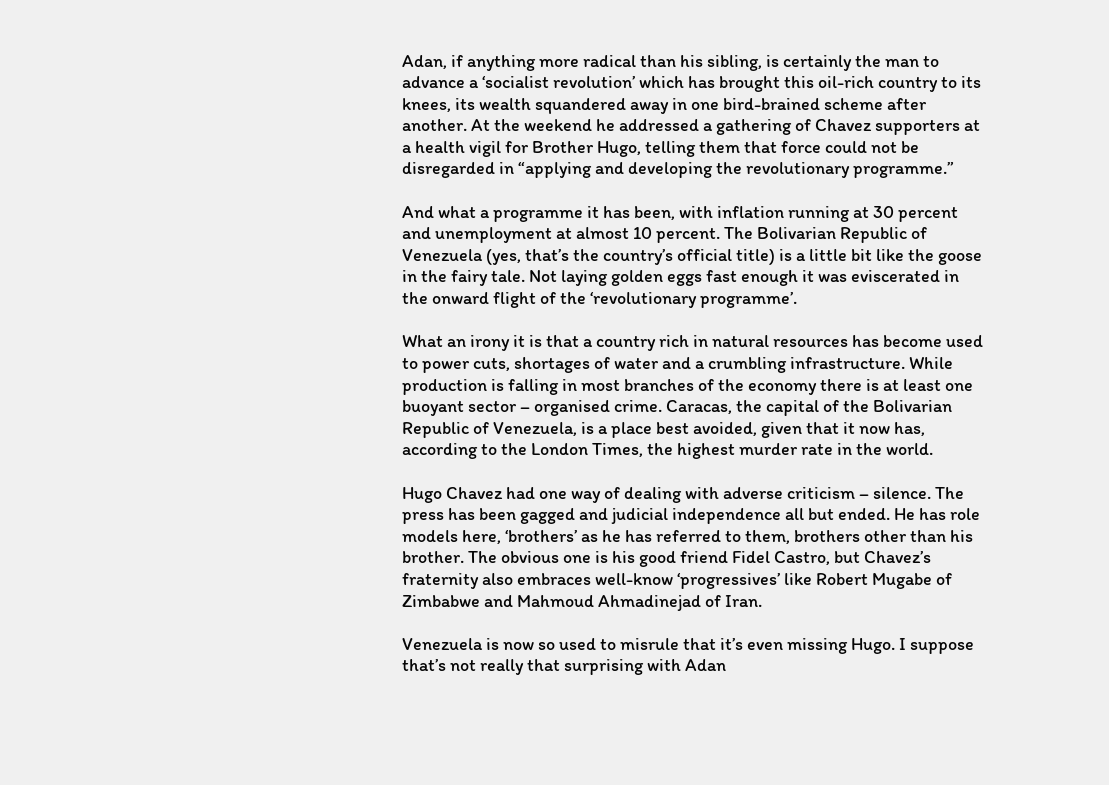Adan, if anything more radical than his sibling, is certainly the man to advance a ‘socialist revolution’ which has brought this oil-rich country to its knees, its wealth squandered away in one bird-brained scheme after another. At the weekend he addressed a gathering of Chavez supporters at a health vigil for Brother Hugo, telling them that force could not be disregarded in “applying and developing the revolutionary programme.”

And what a programme it has been, with inflation running at 30 percent and unemployment at almost 10 percent. The Bolivarian Republic of Venezuela (yes, that’s the country’s official title) is a little bit like the goose in the fairy tale. Not laying golden eggs fast enough it was eviscerated in the onward flight of the ‘revolutionary programme’.

What an irony it is that a country rich in natural resources has become used to power cuts, shortages of water and a crumbling infrastructure. While production is falling in most branches of the economy there is at least one buoyant sector – organised crime. Caracas, the capital of the Bolivarian Republic of Venezuela, is a place best avoided, given that it now has, according to the London Times, the highest murder rate in the world.

Hugo Chavez had one way of dealing with adverse criticism – silence. The press has been gagged and judicial independence all but ended. He has role models here, ‘brothers’ as he has referred to them, brothers other than his brother. The obvious one is his good friend Fidel Castro, but Chavez’s fraternity also embraces well-know ‘progressives’ like Robert Mugabe of Zimbabwe and Mahmoud Ahmadinejad of Iran.

Venezuela is now so used to misrule that it’s even missing Hugo. I suppose that’s not really that surprising with Adan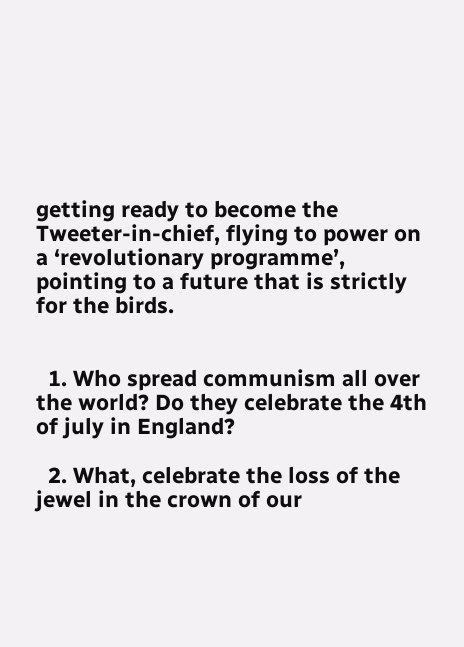getting ready to become the Tweeter-in-chief, flying to power on a ‘revolutionary programme’, pointing to a future that is strictly for the birds.


  1. Who spread communism all over the world? Do they celebrate the 4th of july in England?

  2. What, celebrate the loss of the jewel in the crown of our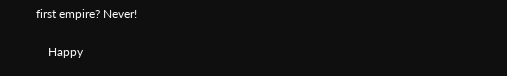first empire? Never!

    Happy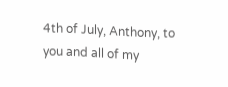4th of July, Anthony, to you and all of my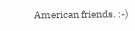American friends. :-)